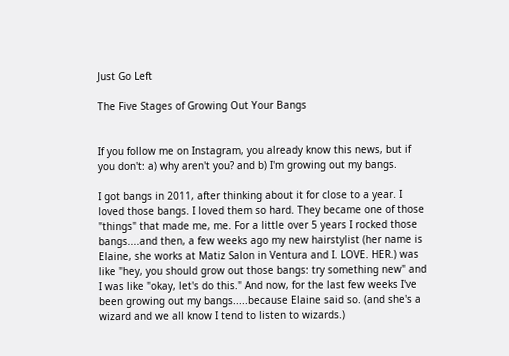Just Go Left

The Five Stages of Growing Out Your Bangs


If you follow me on Instagram, you already know this news, but if you don't: a) why aren't you? and b) I'm growing out my bangs.

I got bangs in 2011, after thinking about it for close to a year. I loved those bangs. I loved them so hard. They became one of those "things" that made me, me. For a little over 5 years I rocked those bangs....and then, a few weeks ago my new hairstylist (her name is Elaine, she works at Matiz Salon in Ventura and I. LOVE. HER.) was like "hey, you should grow out those bangs: try something new" and I was like "okay, let's do this." And now, for the last few weeks I've been growing out my bangs.....because Elaine said so. (and she's a wizard and we all know I tend to listen to wizards.)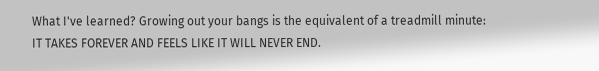What I've learned? Growing out your bangs is the equivalent of a treadmill minute: IT TAKES FOREVER AND FEELS LIKE IT WILL NEVER END.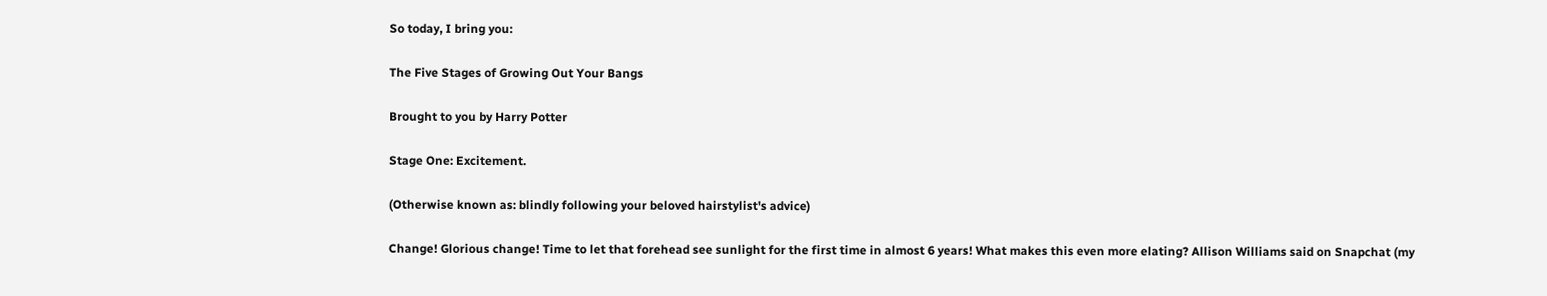So today, I bring you:

The Five Stages of Growing Out Your Bangs

Brought to you by Harry Potter

Stage One: Excitement.

(Otherwise known as: blindly following your beloved hairstylist's advice)

Change! Glorious change! Time to let that forehead see sunlight for the first time in almost 6 years! What makes this even more elating? Allison Williams said on Snapchat (my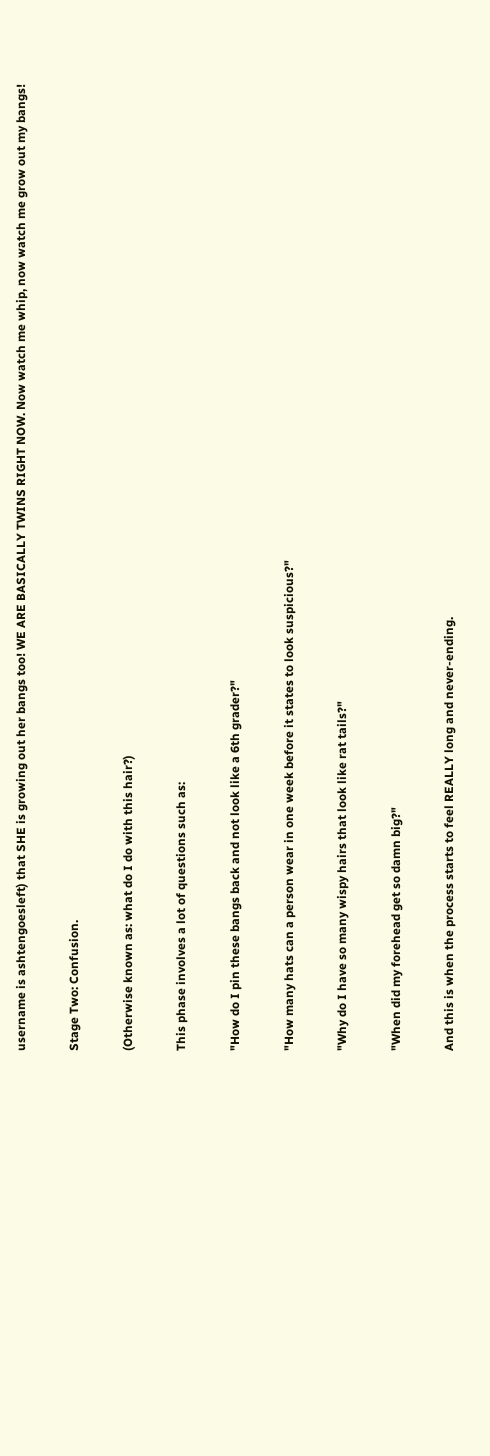username is ashtengoesleft) that SHE is growing out her bangs too! WE ARE BASICALLY TWINS RIGHT NOW. Now watch me whip, now watch me grow out my bangs!

Stage Two: Confusion.

(Otherwise known as: what do I do with this hair?)

This phase involves a lot of questions such as:

"How do I pin these bangs back and not look like a 6th grader?"

"How many hats can a person wear in one week before it states to look suspicious?"

"Why do I have so many wispy hairs that look like rat tails?"

"When did my forehead get so damn big?"

And this is when the process starts to feel REALLY long and never-ending.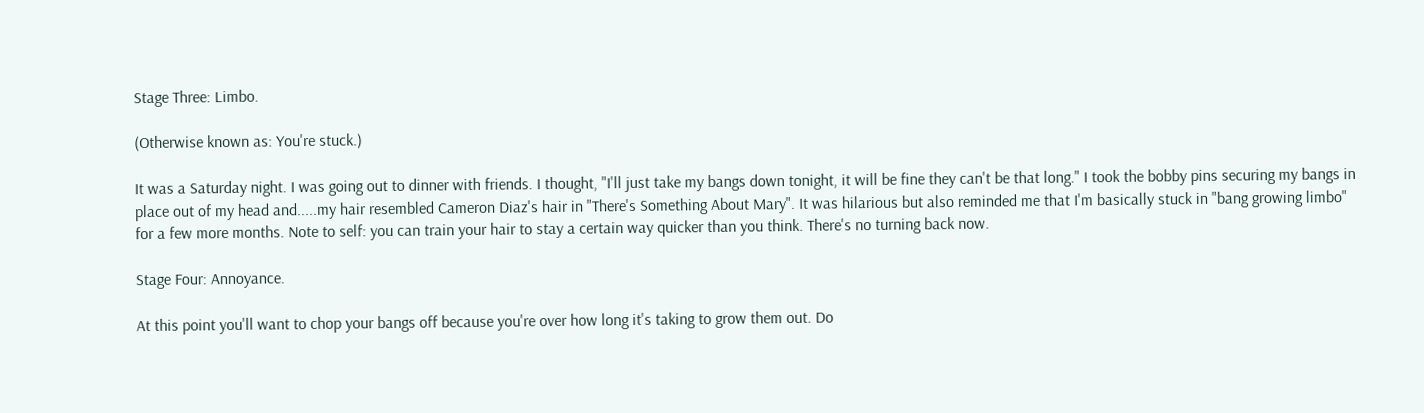Stage Three: Limbo.

(Otherwise known as: You're stuck.)

It was a Saturday night. I was going out to dinner with friends. I thought, "I'll just take my bangs down tonight, it will be fine they can't be that long." I took the bobby pins securing my bangs in place out of my head and.....my hair resembled Cameron Diaz's hair in "There's Something About Mary". It was hilarious but also reminded me that I'm basically stuck in "bang growing limbo" for a few more months. Note to self: you can train your hair to stay a certain way quicker than you think. There's no turning back now.

Stage Four: Annoyance.

At this point you'll want to chop your bangs off because you're over how long it's taking to grow them out. Do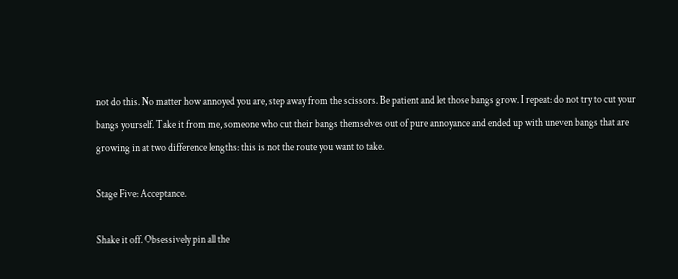not do this. No matter how annoyed you are, step away from the scissors. Be patient and let those bangs grow. I repeat: do not try to cut your bangs yourself. Take it from me, someone who cut their bangs themselves out of pure annoyance and ended up with uneven bangs that are growing in at two difference lengths: this is not the route you want to take.

Stage Five: Acceptance.

Shake it off. Obsessively pin all the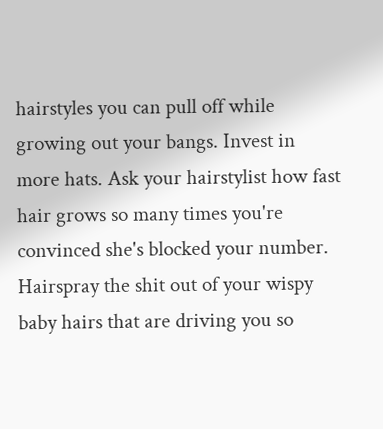hairstyles you can pull off while growing out your bangs. Invest in more hats. Ask your hairstylist how fast hair grows so many times you're convinced she's blocked your number. Hairspray the shit out of your wispy baby hairs that are driving you so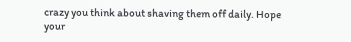crazy you think about shaving them off daily. Hope your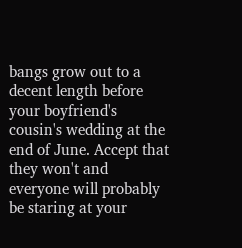bangs grow out to a decent length before your boyfriend's cousin's wedding at the end of June. Accept that they won't and everyone will probably be staring at your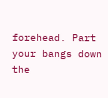forehead. Part your bangs down the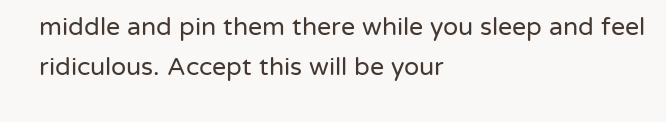middle and pin them there while you sleep and feel ridiculous. Accept this will be your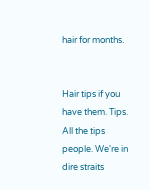hair for months.


Hair tips if you have them. Tips. All the tips people. We're in dire straits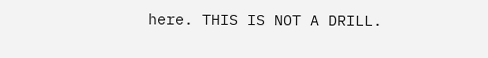here. THIS IS NOT A DRILL.